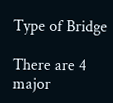Type of Bridge

There are 4 major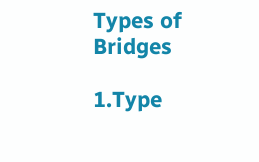Types of Bridges

1.Type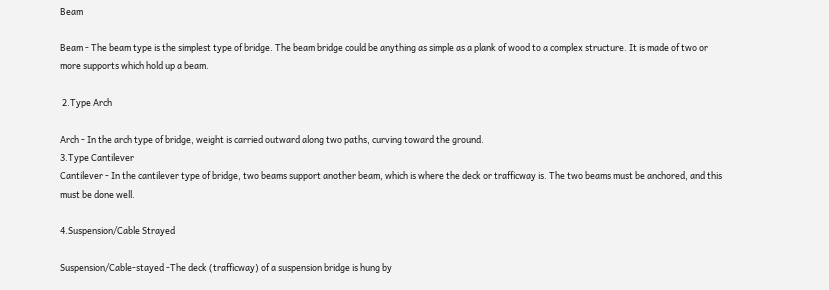Beam

Beam - The beam type is the simplest type of bridge. The beam bridge could be anything as simple as a plank of wood to a complex structure. It is made of two or more supports which hold up a beam.

 2.Type Arch

Arch - In the arch type of bridge, weight is carried outward along two paths, curving toward the ground.
3.Type Cantilever
Cantilever - In the cantilever type of bridge, two beams support another beam, which is where the deck or trafficway is. The two beams must be anchored, and this must be done well.

4.Suspension/Cable Strayed

Suspension/Cable-stayed -The deck (trafficway) of a suspension bridge is hung by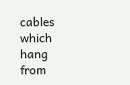cables which hang from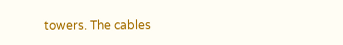towers. The cables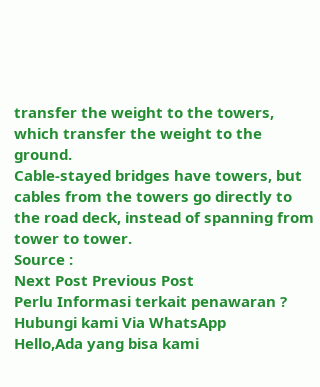transfer the weight to the towers, which transfer the weight to the ground.
Cable-stayed bridges have towers, but cables from the towers go directly to the road deck, instead of spanning from tower to tower.
Source :
Next Post Previous Post
Perlu Informasi terkait penawaran ? Hubungi kami Via WhatsApp
Hello,Ada yang bisa kami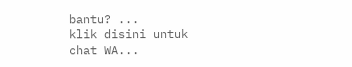bantu? ...
klik disini untuk chat WA...